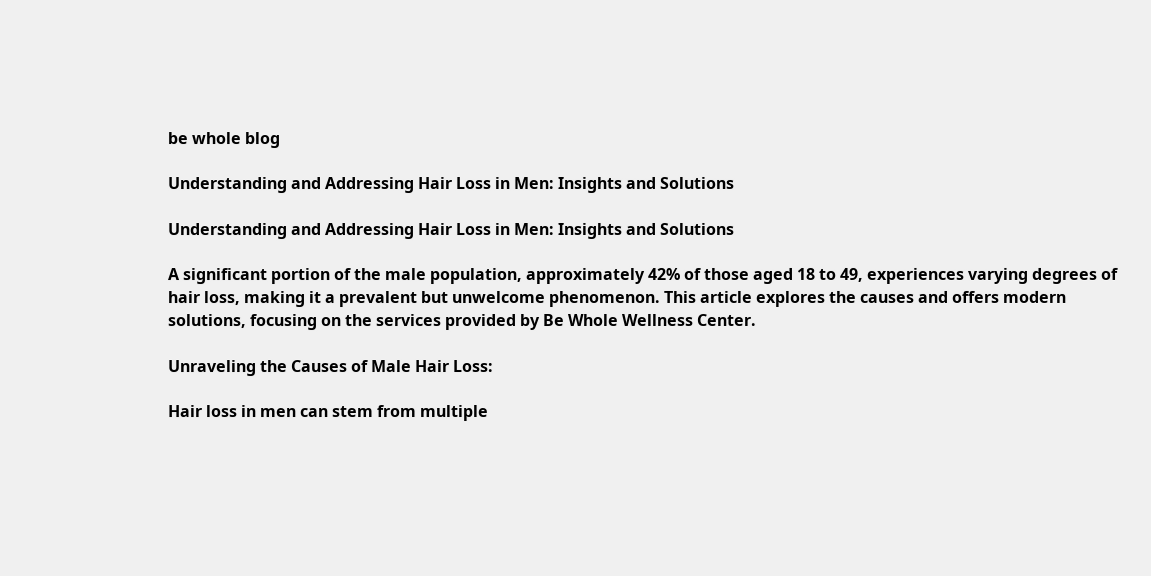be whole blog

Understanding and Addressing Hair Loss in Men: Insights and Solutions

Understanding and Addressing Hair Loss in Men: Insights and Solutions

A significant portion of the male population, approximately 42% of those aged 18 to 49, experiences varying degrees of hair loss, making it a prevalent but unwelcome phenomenon. This article explores the causes and offers modern solutions, focusing on the services provided by Be Whole Wellness Center.

Unraveling the Causes of Male Hair Loss:

Hair loss in men can stem from multiple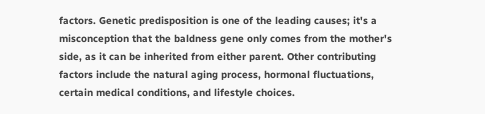factors. Genetic predisposition is one of the leading causes; it's a misconception that the baldness gene only comes from the mother's side, as it can be inherited from either parent. Other contributing factors include the natural aging process, hormonal fluctuations, certain medical conditions, and lifestyle choices.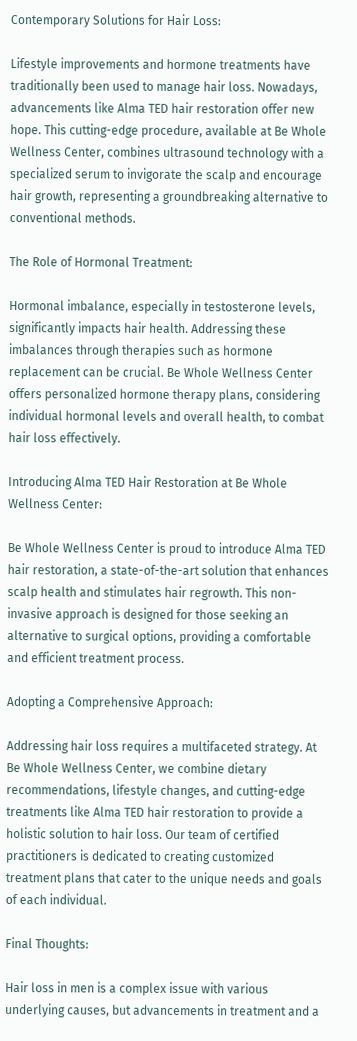Contemporary Solutions for Hair Loss:

Lifestyle improvements and hormone treatments have traditionally been used to manage hair loss. Nowadays, advancements like Alma TED hair restoration offer new hope. This cutting-edge procedure, available at Be Whole Wellness Center, combines ultrasound technology with a specialized serum to invigorate the scalp and encourage hair growth, representing a groundbreaking alternative to conventional methods.

The Role of Hormonal Treatment:

Hormonal imbalance, especially in testosterone levels, significantly impacts hair health. Addressing these imbalances through therapies such as hormone replacement can be crucial. Be Whole Wellness Center offers personalized hormone therapy plans, considering individual hormonal levels and overall health, to combat hair loss effectively.

Introducing Alma TED Hair Restoration at Be Whole Wellness Center:

Be Whole Wellness Center is proud to introduce Alma TED hair restoration, a state-of-the-art solution that enhances scalp health and stimulates hair regrowth. This non-invasive approach is designed for those seeking an alternative to surgical options, providing a comfortable and efficient treatment process.

Adopting a Comprehensive Approach:

Addressing hair loss requires a multifaceted strategy. At Be Whole Wellness Center, we combine dietary recommendations, lifestyle changes, and cutting-edge treatments like Alma TED hair restoration to provide a holistic solution to hair loss. Our team of certified practitioners is dedicated to creating customized treatment plans that cater to the unique needs and goals of each individual.

Final Thoughts:

Hair loss in men is a complex issue with various underlying causes, but advancements in treatment and a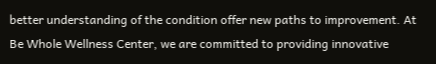better understanding of the condition offer new paths to improvement. At Be Whole Wellness Center, we are committed to providing innovative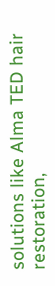solutions like Alma TED hair restoration,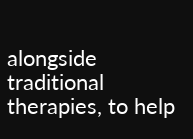alongside traditional therapies, to help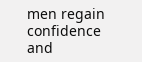men regain confidence and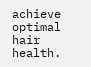achieve optimal hair health.